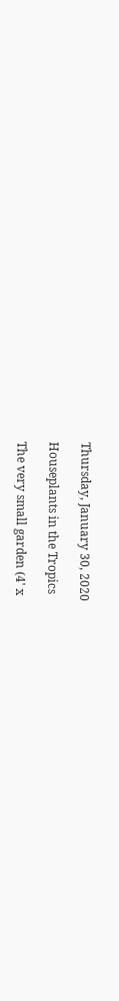Thursday, January 30, 2020

Houseplants in the Tropics

The very small garden (4' x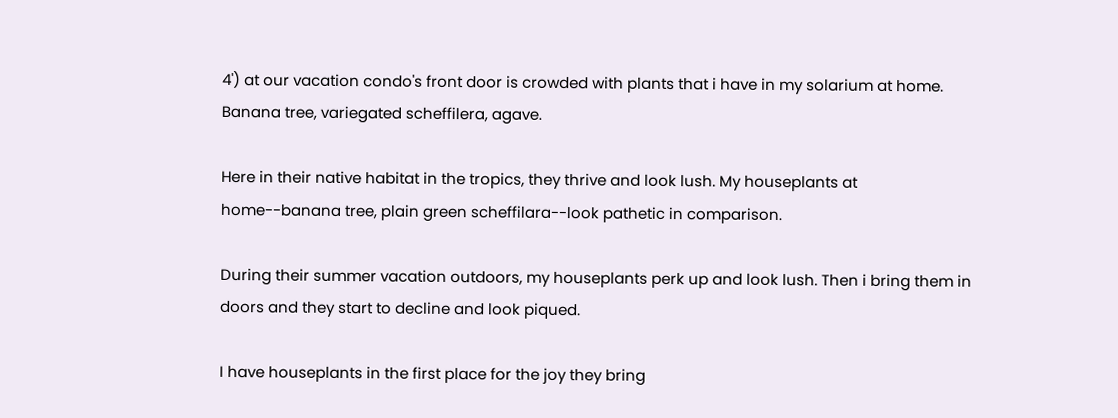4') at our vacation condo's front door is crowded with plants that i have in my solarium at home. Banana tree, variegated scheffilera, agave.

Here in their native habitat in the tropics, they thrive and look lush. My houseplants at home--banana tree, plain green scheffilara--look pathetic in comparison.

During their summer vacation outdoors, my houseplants perk up and look lush. Then i bring them in doors and they start to decline and look piqued.

I have houseplants in the first place for the joy they bring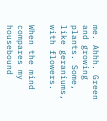me. Ahhh. Green and growing plants. Some, like geraniums, with flowers.

When the mind compares my housebound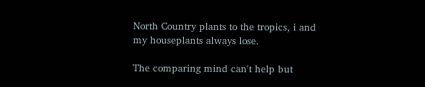North Country plants to the tropics, i and my houseplants always lose.

The comparing mind can't help but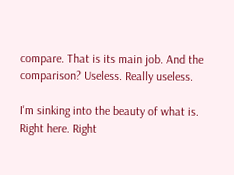compare. That is its main job. And the comparison? Useless. Really useless.

I'm sinking into the beauty of what is. Right here. Right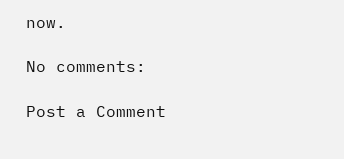now.

No comments:

Post a Comment